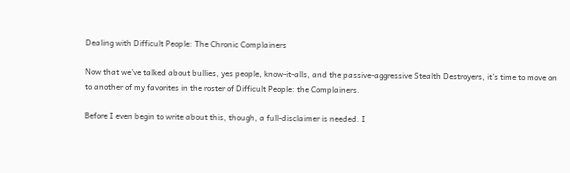Dealing with Difficult People: The Chronic Complainers

Now that we’ve talked about bullies, yes people, know-it-alls, and the passive-aggressive Stealth Destroyers, it’s time to move on to another of my favorites in the roster of Difficult People: the Complainers.

Before I even begin to write about this, though, a full-disclaimer is needed. I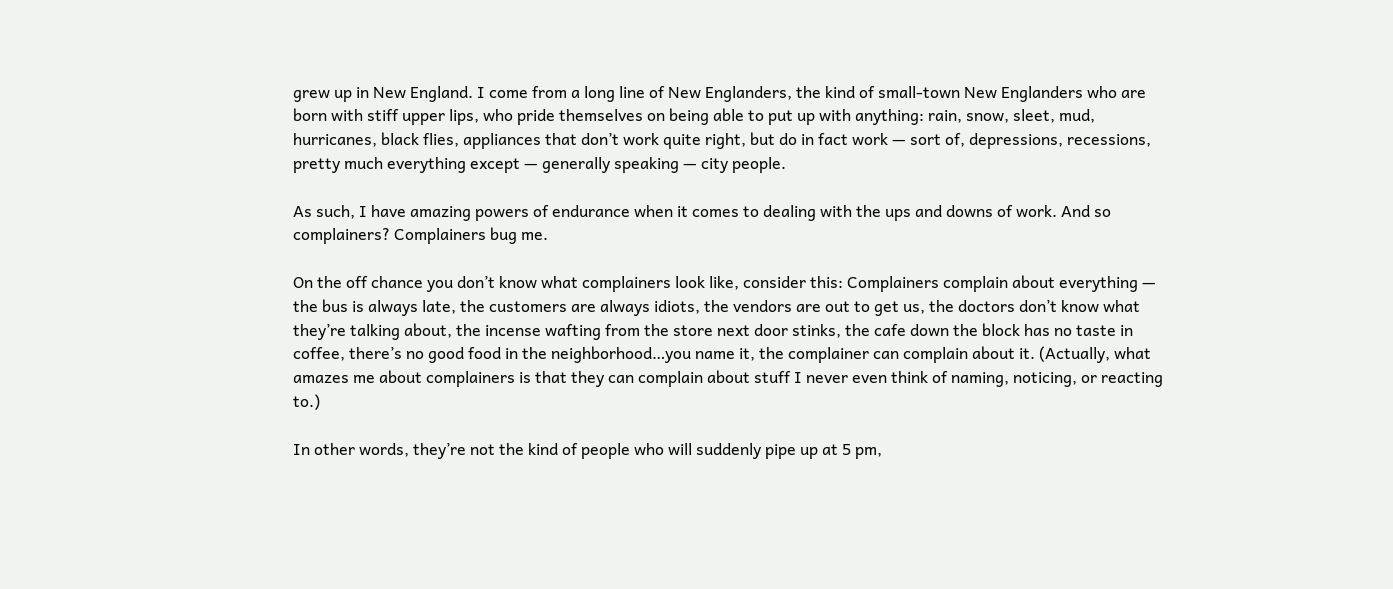grew up in New England. I come from a long line of New Englanders, the kind of small-town New Englanders who are born with stiff upper lips, who pride themselves on being able to put up with anything: rain, snow, sleet, mud, hurricanes, black flies, appliances that don’t work quite right, but do in fact work — sort of, depressions, recessions, pretty much everything except — generally speaking — city people.

As such, I have amazing powers of endurance when it comes to dealing with the ups and downs of work. And so complainers? Complainers bug me.

On the off chance you don’t know what complainers look like, consider this: Complainers complain about everything — the bus is always late, the customers are always idiots, the vendors are out to get us, the doctors don’t know what they’re talking about, the incense wafting from the store next door stinks, the cafe down the block has no taste in coffee, there’s no good food in the neighborhood…you name it, the complainer can complain about it. (Actually, what amazes me about complainers is that they can complain about stuff I never even think of naming, noticing, or reacting to.)

In other words, they’re not the kind of people who will suddenly pipe up at 5 pm,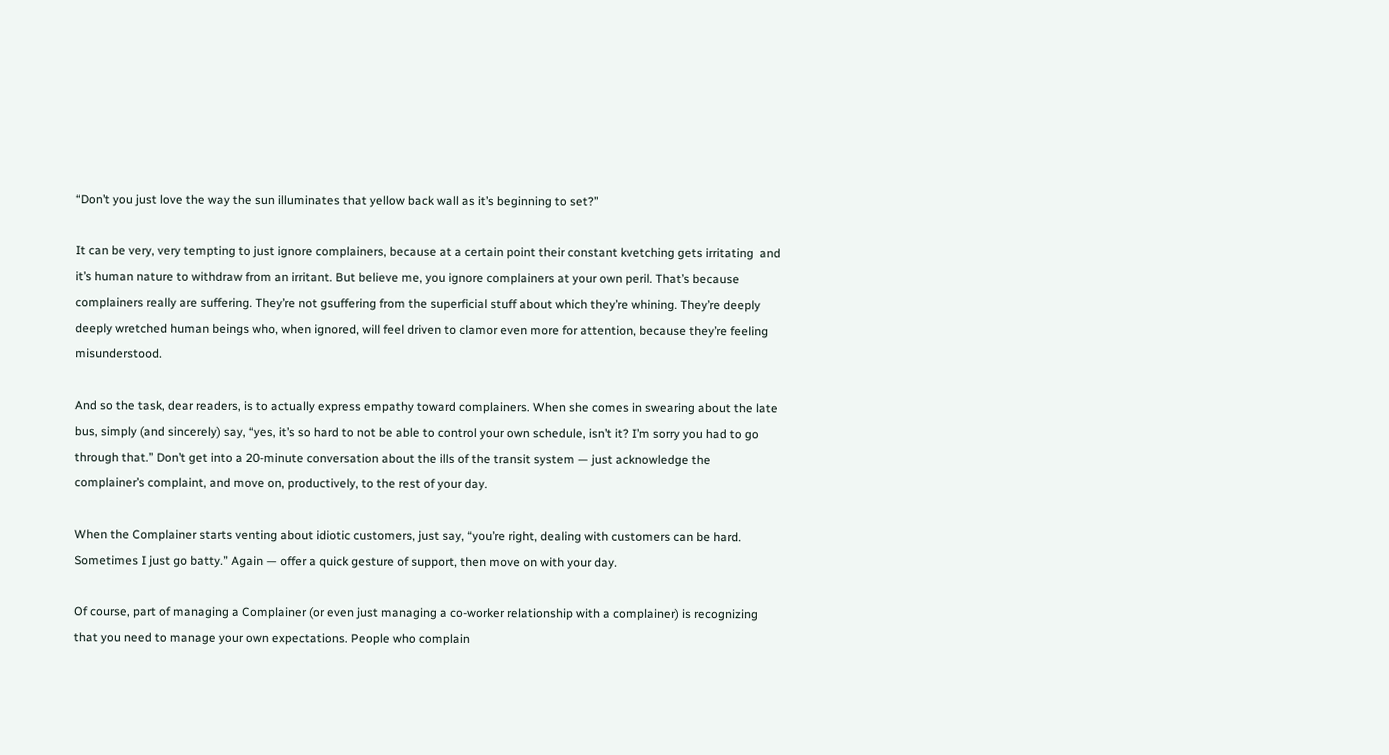“Don’t you just love the way the sun illuminates that yellow back wall as it’s beginning to set?”

It can be very, very tempting to just ignore complainers, because at a certain point their constant kvetching gets irritating  and it’s human nature to withdraw from an irritant. But believe me, you ignore complainers at your own peril. That’s because complainers really are suffering. They’re not gsuffering from the superficial stuff about which they’re whining. They’re deeply deeply wretched human beings who, when ignored, will feel driven to clamor even more for attention, because they’re feeling misunderstood.

And so the task, dear readers, is to actually express empathy toward complainers. When she comes in swearing about the late bus, simply (and sincerely) say, “yes, it’s so hard to not be able to control your own schedule, isn’t it? I’m sorry you had to go through that.” Don’t get into a 20-minute conversation about the ills of the transit system — just acknowledge the complainer’s complaint, and move on, productively, to the rest of your day.

When the Complainer starts venting about idiotic customers, just say, “you’re right, dealing with customers can be hard. Sometimes I just go batty.” Again — offer a quick gesture of support, then move on with your day.

Of course, part of managing a Complainer (or even just managing a co-worker relationship with a complainer) is recognizing that you need to manage your own expectations. People who complain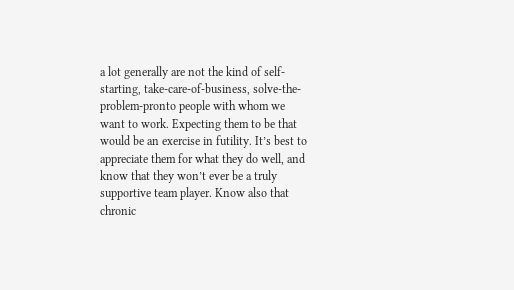a lot generally are not the kind of self-starting, take-care-of-business, solve-the-problem-pronto people with whom we want to work. Expecting them to be that would be an exercise in futility. It’s best to appreciate them for what they do well, and know that they won’t ever be a truly supportive team player. Know also that chronic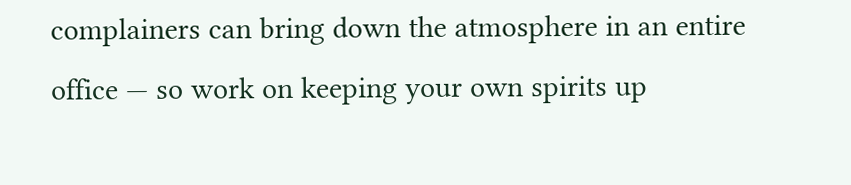complainers can bring down the atmosphere in an entire office — so work on keeping your own spirits up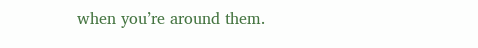when you’re around them.